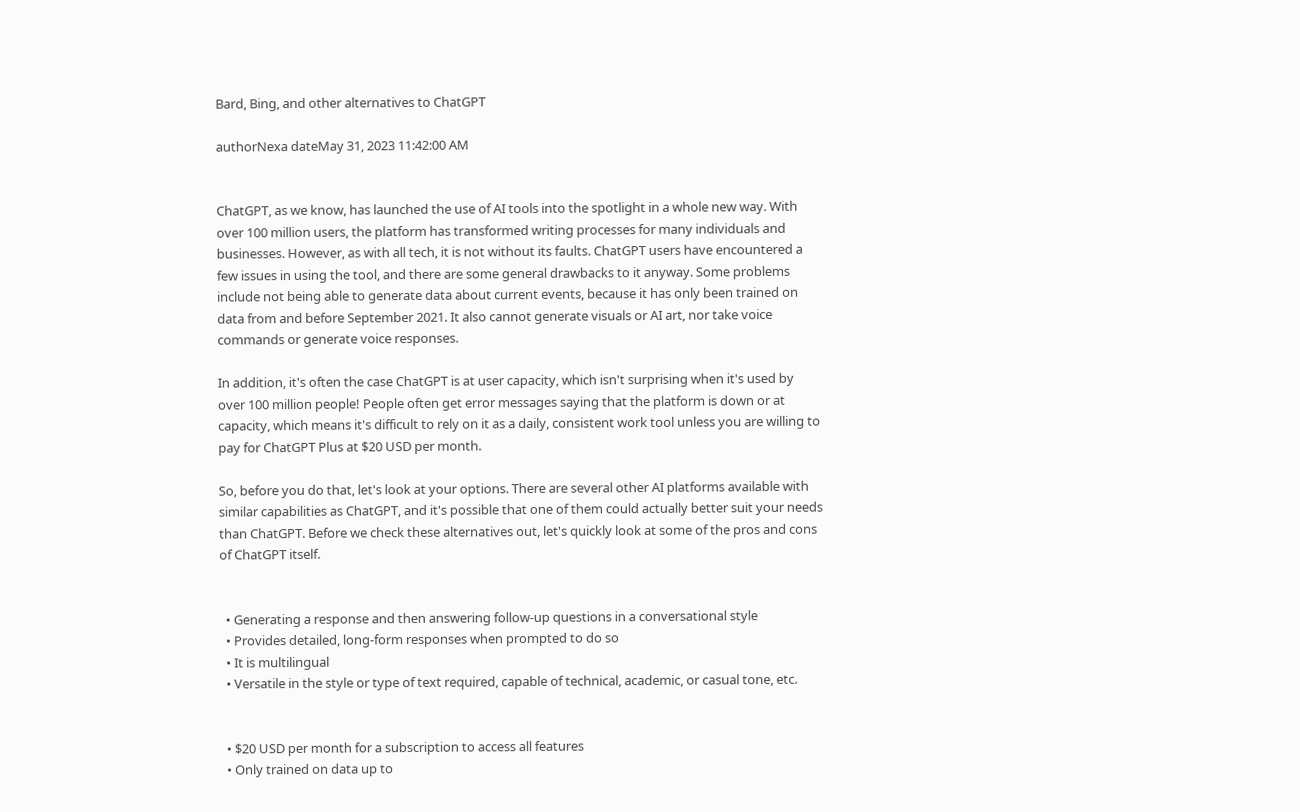Bard, Bing, and other alternatives to ChatGPT

authorNexa dateMay 31, 2023 11:42:00 AM


ChatGPT, as we know, has launched the use of AI tools into the spotlight in a whole new way. With over 100 million users, the platform has transformed writing processes for many individuals and businesses. However, as with all tech, it is not without its faults. ChatGPT users have encountered a few issues in using the tool, and there are some general drawbacks to it anyway. Some problems include not being able to generate data about current events, because it has only been trained on data from and before September 2021. It also cannot generate visuals or AI art, nor take voice commands or generate voice responses.

In addition, it's often the case ChatGPT is at user capacity, which isn't surprising when it's used by over 100 million people! People often get error messages saying that the platform is down or at capacity, which means it's difficult to rely on it as a daily, consistent work tool unless you are willing to pay for ChatGPT Plus at $20 USD per month.

So, before you do that, let's look at your options. There are several other AI platforms available with similar capabilities as ChatGPT, and it's possible that one of them could actually better suit your needs than ChatGPT. Before we check these alternatives out, let's quickly look at some of the pros and cons of ChatGPT itself.


  • Generating a response and then answering follow-up questions in a conversational style
  • Provides detailed, long-form responses when prompted to do so
  • It is multilingual
  • Versatile in the style or type of text required, capable of technical, academic, or casual tone, etc.


  • $20 USD per month for a subscription to access all features
  • Only trained on data up to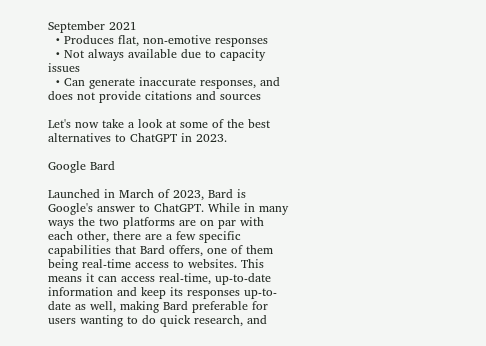September 2021
  • Produces flat, non-emotive responses
  • Not always available due to capacity issues
  • Can generate inaccurate responses, and does not provide citations and sources

Let's now take a look at some of the best alternatives to ChatGPT in 2023.

Google Bard

Launched in March of 2023, Bard is Google's answer to ChatGPT. While in many ways the two platforms are on par with each other, there are a few specific capabilities that Bard offers, one of them being real-time access to websites. This means it can access real-time, up-to-date information and keep its responses up-to-date as well, making Bard preferable for users wanting to do quick research, and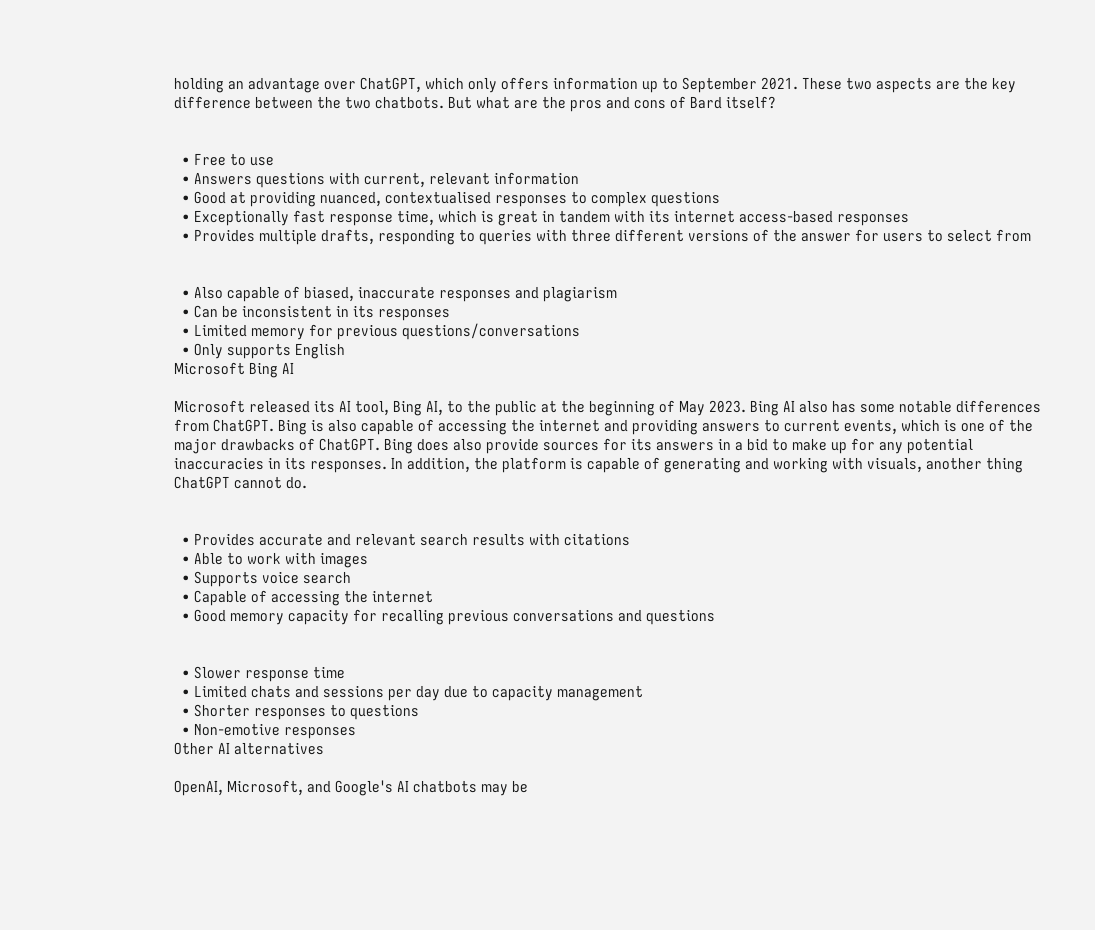holding an advantage over ChatGPT, which only offers information up to September 2021. These two aspects are the key difference between the two chatbots. But what are the pros and cons of Bard itself?


  • Free to use
  • Answers questions with current, relevant information
  • Good at providing nuanced, contextualised responses to complex questions
  • Exceptionally fast response time, which is great in tandem with its internet access-based responses
  • Provides multiple drafts, responding to queries with three different versions of the answer for users to select from


  • Also capable of biased, inaccurate responses and plagiarism
  • Can be inconsistent in its responses
  • Limited memory for previous questions/conversations
  • Only supports English
Microsoft Bing AI

Microsoft released its AI tool, Bing AI, to the public at the beginning of May 2023. Bing AI also has some notable differences from ChatGPT. Bing is also capable of accessing the internet and providing answers to current events, which is one of the major drawbacks of ChatGPT. Bing does also provide sources for its answers in a bid to make up for any potential inaccuracies in its responses. In addition, the platform is capable of generating and working with visuals, another thing ChatGPT cannot do.


  • Provides accurate and relevant search results with citations
  • Able to work with images
  • Supports voice search
  • Capable of accessing the internet
  • Good memory capacity for recalling previous conversations and questions


  • Slower response time
  • Limited chats and sessions per day due to capacity management
  • Shorter responses to questions
  • Non-emotive responses
Other AI alternatives

OpenAI, Microsoft, and Google's AI chatbots may be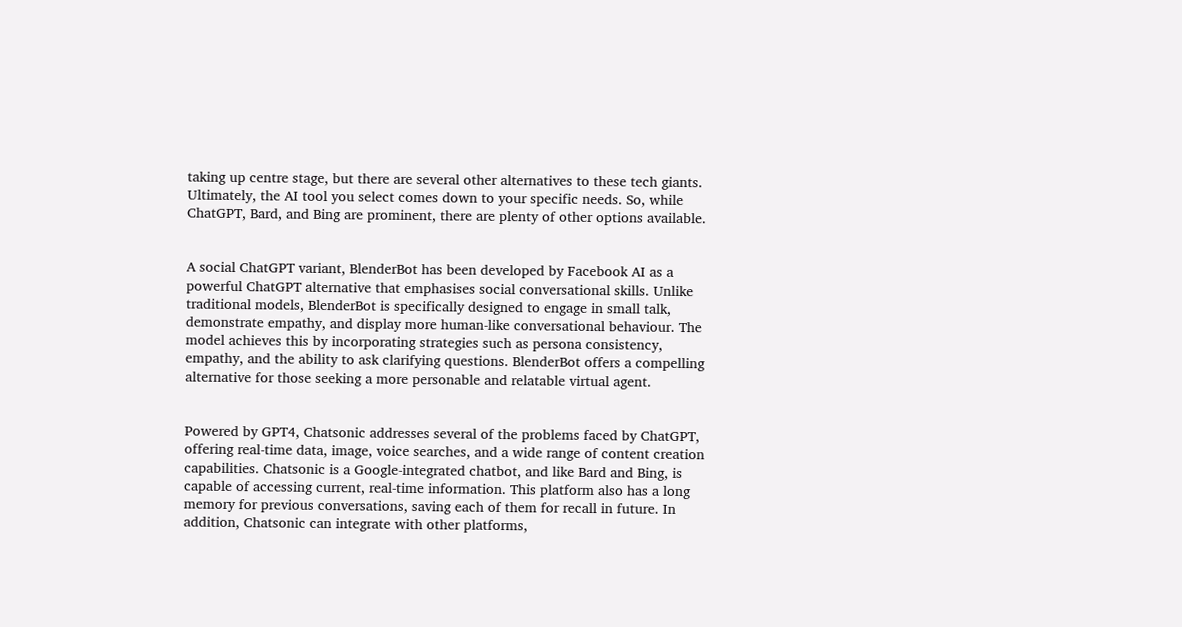taking up centre stage, but there are several other alternatives to these tech giants. Ultimately, the AI tool you select comes down to your specific needs. So, while ChatGPT, Bard, and Bing are prominent, there are plenty of other options available.


A social ChatGPT variant, BlenderBot has been developed by Facebook AI as a powerful ChatGPT alternative that emphasises social conversational skills. Unlike traditional models, BlenderBot is specifically designed to engage in small talk, demonstrate empathy, and display more human-like conversational behaviour. The model achieves this by incorporating strategies such as persona consistency, empathy, and the ability to ask clarifying questions. BlenderBot offers a compelling alternative for those seeking a more personable and relatable virtual agent.


Powered by GPT4, Chatsonic addresses several of the problems faced by ChatGPT, offering real-time data, image, voice searches, and a wide range of content creation capabilities. Chatsonic is a Google-integrated chatbot, and like Bard and Bing, is capable of accessing current, real-time information. This platform also has a long memory for previous conversations, saving each of them for recall in future. In addition, Chatsonic can integrate with other platforms,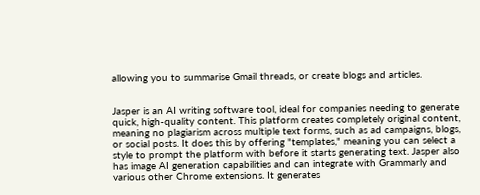allowing you to summarise Gmail threads, or create blogs and articles.


Jasper is an AI writing software tool, ideal for companies needing to generate quick, high-quality content. This platform creates completely original content, meaning no plagiarism across multiple text forms, such as ad campaigns, blogs, or social posts. It does this by offering "templates," meaning you can select a style to prompt the platform with before it starts generating text. Jasper also has image AI generation capabilities and can integrate with Grammarly and various other Chrome extensions. It generates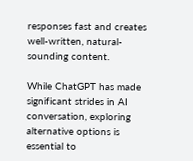responses fast and creates well-written, natural-sounding content.

While ChatGPT has made significant strides in AI conversation, exploring alternative options is essential to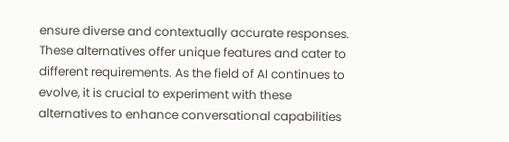ensure diverse and contextually accurate responses. These alternatives offer unique features and cater to different requirements. As the field of AI continues to evolve, it is crucial to experiment with these alternatives to enhance conversational capabilities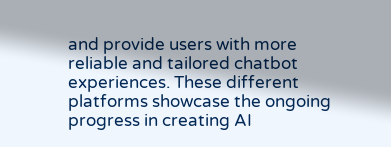and provide users with more reliable and tailored chatbot experiences. These different platforms showcase the ongoing progress in creating AI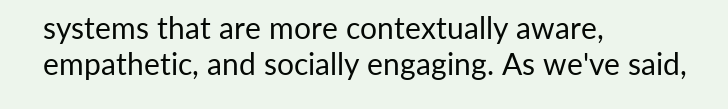systems that are more contextually aware, empathetic, and socially engaging. As we've said,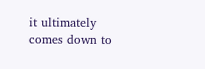it ultimately comes down to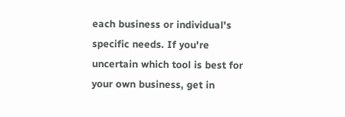each business or individual's specific needs. If you're uncertain which tool is best for your own business, get in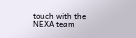touch with the NEXA team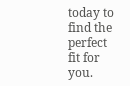today to find the perfect fit for you.